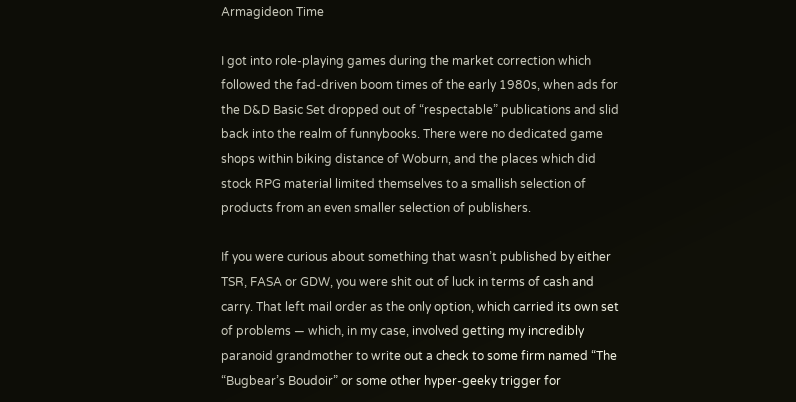Armagideon Time

I got into role-playing games during the market correction which followed the fad-driven boom times of the early 1980s, when ads for the D&D Basic Set dropped out of “respectable” publications and slid back into the realm of funnybooks. There were no dedicated game shops within biking distance of Woburn, and the places which did stock RPG material limited themselves to a smallish selection of products from an even smaller selection of publishers.

If you were curious about something that wasn’t published by either TSR, FASA or GDW, you were shit out of luck in terms of cash and carry. That left mail order as the only option, which carried its own set of problems — which, in my case, involved getting my incredibly paranoid grandmother to write out a check to some firm named “The “Bugbear’s Boudoir” or some other hyper-geeky trigger for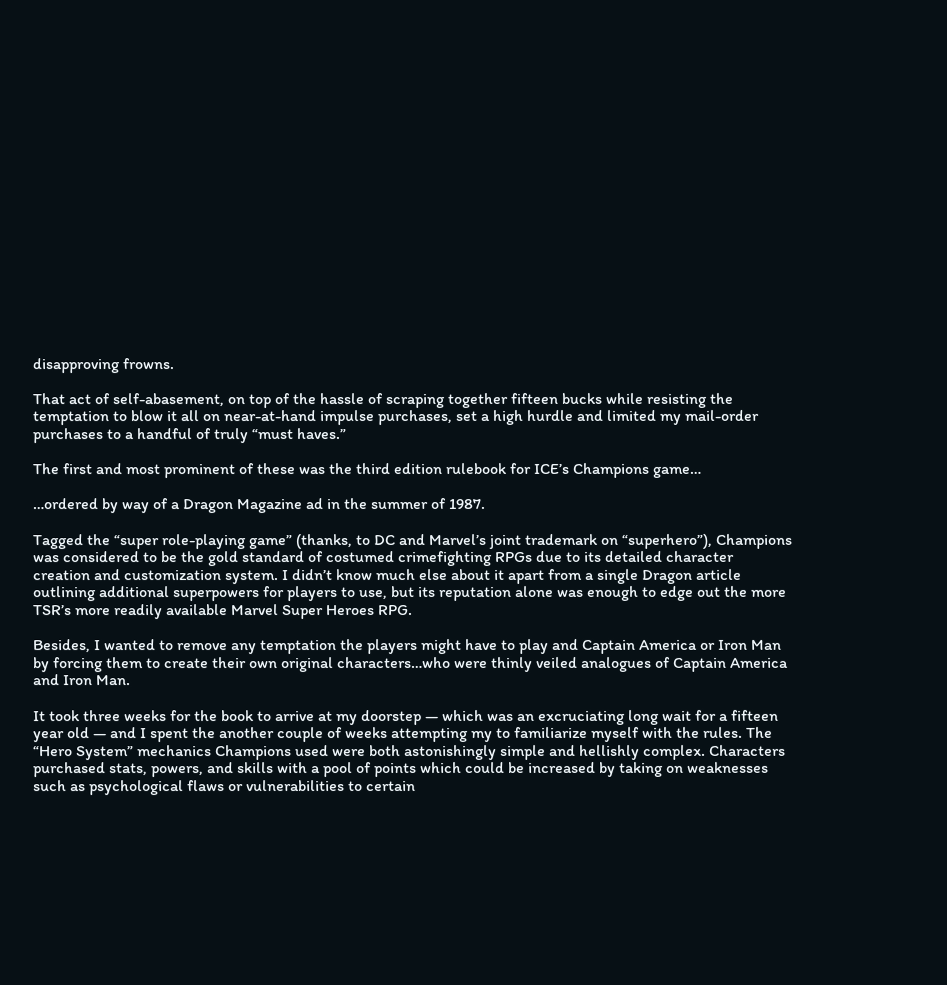disapproving frowns.

That act of self-abasement, on top of the hassle of scraping together fifteen bucks while resisting the temptation to blow it all on near-at-hand impulse purchases, set a high hurdle and limited my mail-order purchases to a handful of truly “must haves.”

The first and most prominent of these was the third edition rulebook for ICE’s Champions game…

…ordered by way of a Dragon Magazine ad in the summer of 1987.

Tagged the “super role-playing game” (thanks, to DC and Marvel’s joint trademark on “superhero”), Champions was considered to be the gold standard of costumed crimefighting RPGs due to its detailed character creation and customization system. I didn’t know much else about it apart from a single Dragon article outlining additional superpowers for players to use, but its reputation alone was enough to edge out the more TSR’s more readily available Marvel Super Heroes RPG.

Besides, I wanted to remove any temptation the players might have to play and Captain America or Iron Man by forcing them to create their own original characters…who were thinly veiled analogues of Captain America and Iron Man.

It took three weeks for the book to arrive at my doorstep — which was an excruciating long wait for a fifteen year old — and I spent the another couple of weeks attempting my to familiarize myself with the rules. The “Hero System” mechanics Champions used were both astonishingly simple and hellishly complex. Characters purchased stats, powers, and skills with a pool of points which could be increased by taking on weaknesses such as psychological flaws or vulnerabilities to certain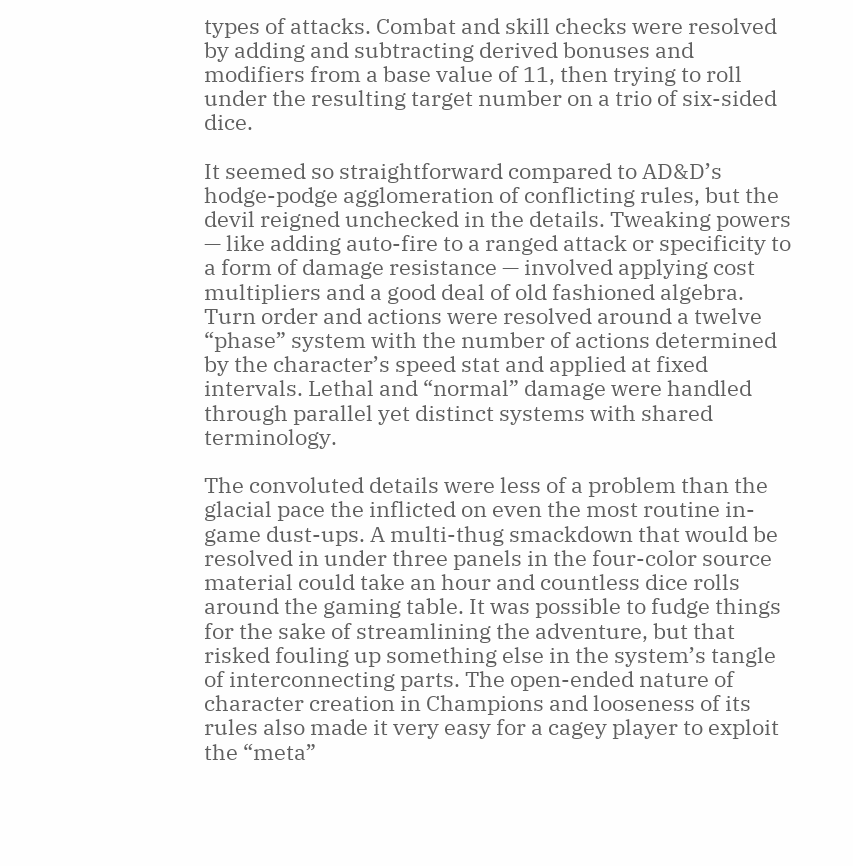types of attacks. Combat and skill checks were resolved by adding and subtracting derived bonuses and modifiers from a base value of 11, then trying to roll under the resulting target number on a trio of six-sided dice.

It seemed so straightforward compared to AD&D’s hodge-podge agglomeration of conflicting rules, but the devil reigned unchecked in the details. Tweaking powers — like adding auto-fire to a ranged attack or specificity to a form of damage resistance — involved applying cost multipliers and a good deal of old fashioned algebra. Turn order and actions were resolved around a twelve “phase” system with the number of actions determined by the character’s speed stat and applied at fixed intervals. Lethal and “normal” damage were handled through parallel yet distinct systems with shared terminology.

The convoluted details were less of a problem than the glacial pace the inflicted on even the most routine in-game dust-ups. A multi-thug smackdown that would be resolved in under three panels in the four-color source material could take an hour and countless dice rolls around the gaming table. It was possible to fudge things for the sake of streamlining the adventure, but that risked fouling up something else in the system’s tangle of interconnecting parts. The open-ended nature of character creation in Champions and looseness of its rules also made it very easy for a cagey player to exploit the “meta”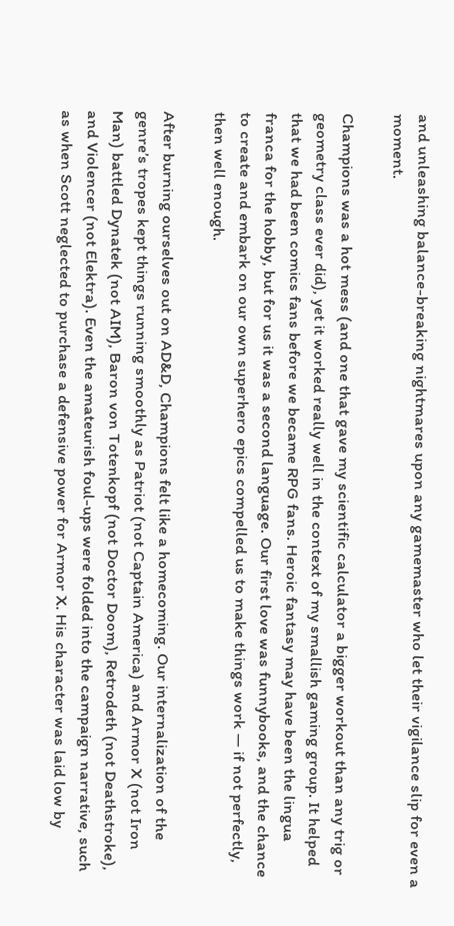and unleashing balance-breaking nightmares upon any gamemaster who let their vigilance slip for even a moment.

Champions was a hot mess (and one that gave my scientific calculator a bigger workout than any trig or geometry class ever did), yet it worked really well in the context of my smallish gaming group. It helped that we had been comics fans before we became RPG fans. Heroic fantasy may have been the lingua franca for the hobby, but for us it was a second language. Our first love was funnybooks, and the chance to create and embark on our own superhero epics compelled us to make things work — if not perfectly, then well enough.

After burning ourselves out on AD&D, Champions felt like a homecoming. Our internalization of the genre’s tropes kept things running smoothly as Patriot (not Captain America) and Armor X (not Iron Man) battled Dynatek (not AIM), Baron von Totenkopf (not Doctor Doom), Retrodeth (not Deathstroke), and Violencer (not Elektra). Even the amateurish foul-ups were folded into the campaign narrative, such as when Scott neglected to purchase a defensive power for Armor X. His character was laid low by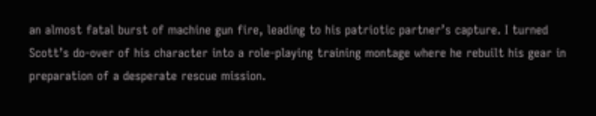an almost fatal burst of machine gun fire, leading to his patriotic partner’s capture. I turned Scott’s do-over of his character into a role-playing training montage where he rebuilt his gear in preparation of a desperate rescue mission.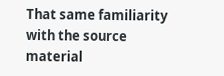That same familiarity with the source material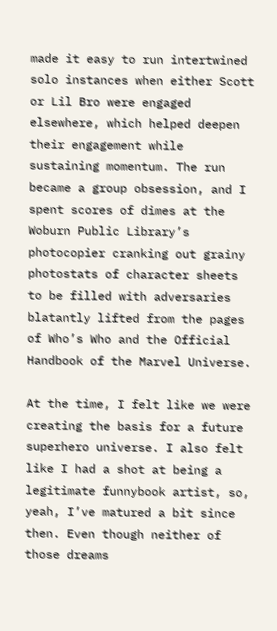made it easy to run intertwined solo instances when either Scott or Lil Bro were engaged elsewhere, which helped deepen their engagement while sustaining momentum. The run became a group obsession, and I spent scores of dimes at the Woburn Public Library’s photocopier cranking out grainy photostats of character sheets to be filled with adversaries blatantly lifted from the pages of Who’s Who and the Official Handbook of the Marvel Universe.

At the time, I felt like we were creating the basis for a future superhero universe. I also felt like I had a shot at being a legitimate funnybook artist, so, yeah, I’ve matured a bit since then. Even though neither of those dreams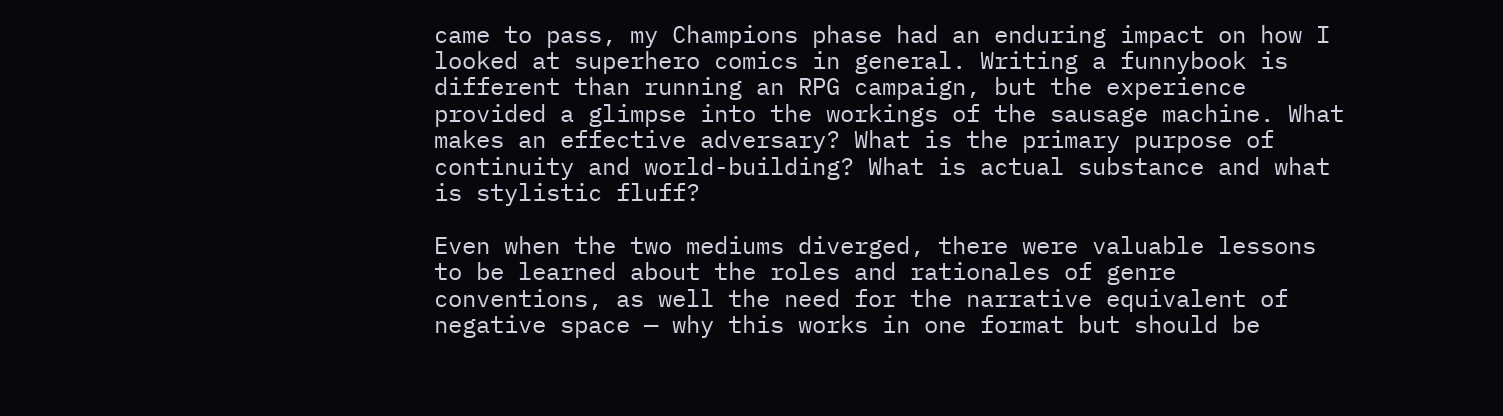came to pass, my Champions phase had an enduring impact on how I looked at superhero comics in general. Writing a funnybook is different than running an RPG campaign, but the experience provided a glimpse into the workings of the sausage machine. What makes an effective adversary? What is the primary purpose of continuity and world-building? What is actual substance and what is stylistic fluff?

Even when the two mediums diverged, there were valuable lessons to be learned about the roles and rationales of genre conventions, as well the need for the narrative equivalent of negative space — why this works in one format but should be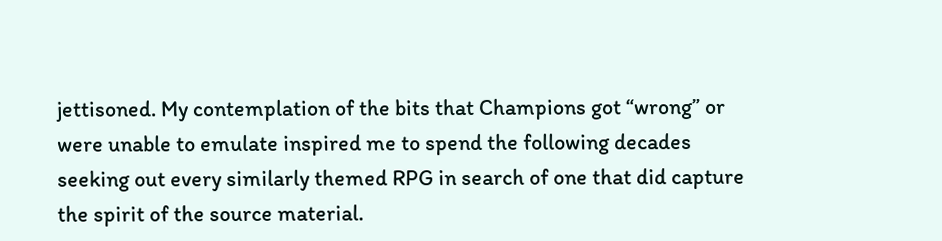jettisoned. My contemplation of the bits that Champions got “wrong” or were unable to emulate inspired me to spend the following decades seeking out every similarly themed RPG in search of one that did capture the spirit of the source material.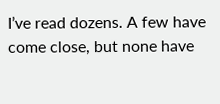I’ve read dozens. A few have come close, but none have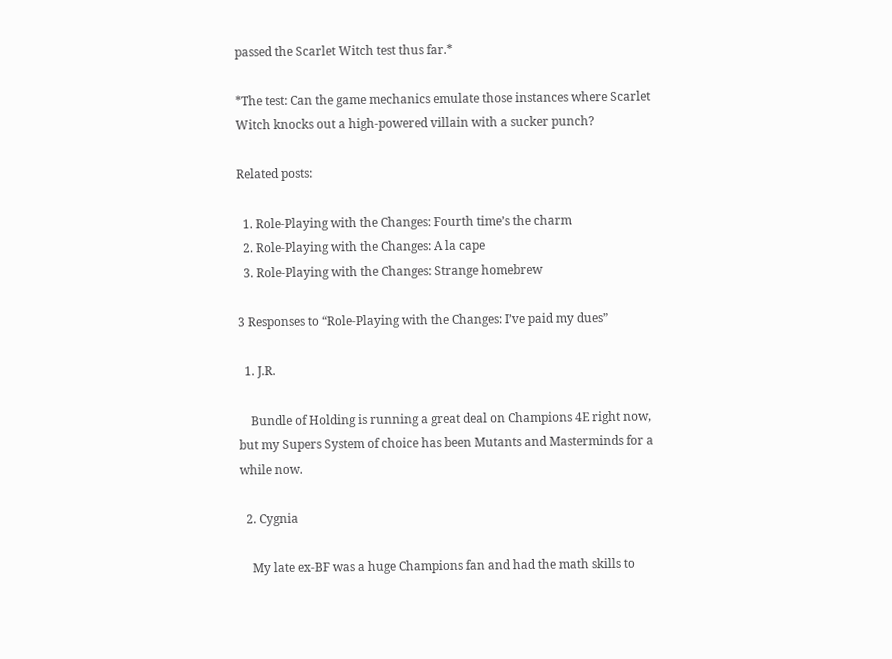passed the Scarlet Witch test thus far.*

*The test: Can the game mechanics emulate those instances where Scarlet Witch knocks out a high-powered villain with a sucker punch?

Related posts:

  1. Role-Playing with the Changes: Fourth time’s the charm
  2. Role-Playing with the Changes: A la cape
  3. Role-Playing with the Changes: Strange homebrew

3 Responses to “Role-Playing with the Changes: I’ve paid my dues”

  1. J.R.

    Bundle of Holding is running a great deal on Champions 4E right now, but my Supers System of choice has been Mutants and Masterminds for a while now.

  2. Cygnia

    My late ex-BF was a huge Champions fan and had the math skills to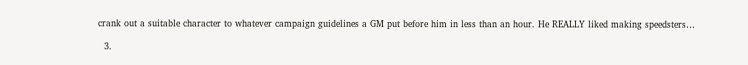crank out a suitable character to whatever campaign guidelines a GM put before him in less than an hour. He REALLY liked making speedsters…

  3.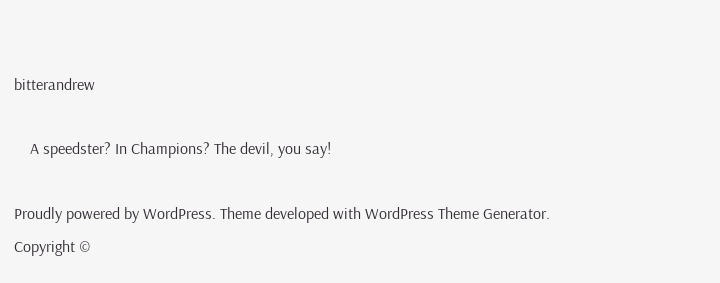bitterandrew

    A speedster? In Champions? The devil, you say!

Proudly powered by WordPress. Theme developed with WordPress Theme Generator.
Copyright ©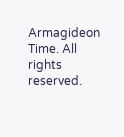Armagideon Time. All rights reserved.